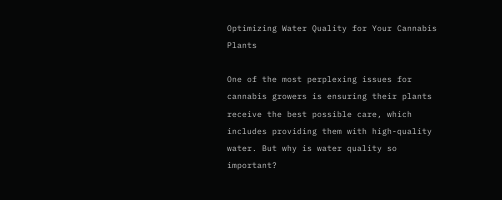Optimizing Water Quality for Your Cannabis Plants

One of the most perplexing issues for cannabis growers is ensuring their plants receive the best possible care, which includes providing them with high-quality water. But why is water quality so important?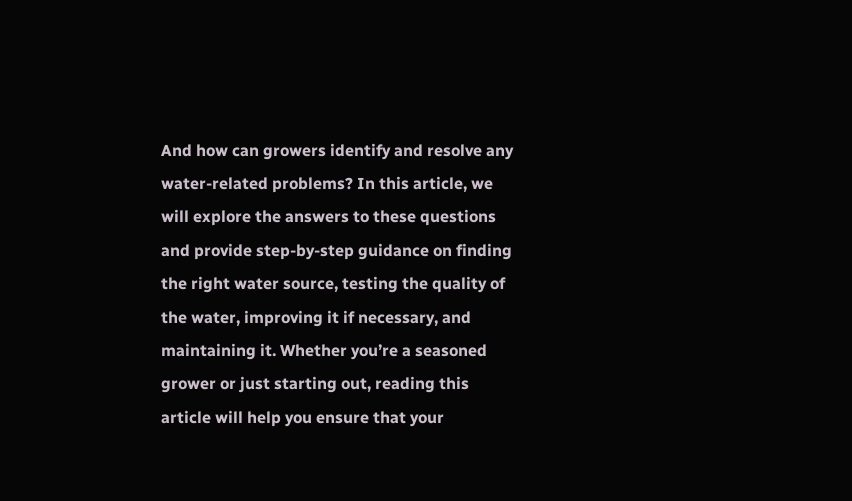And how can growers identify and resolve any water-related problems? In this article, we will explore the answers to these questions and provide step-by-step guidance on finding the right water source, testing the quality of the water, improving it if necessary, and maintaining it. Whether you’re a seasoned grower or just starting out, reading this article will help you ensure that your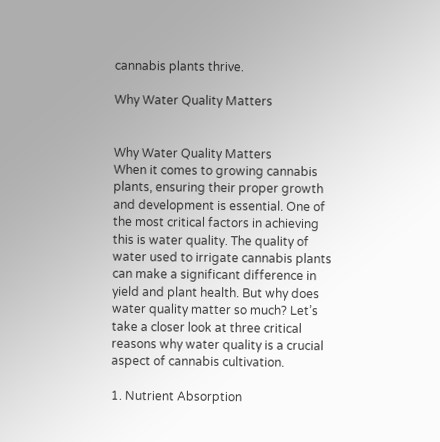cannabis plants thrive.

Why Water Quality Matters


Why Water Quality Matters
When it comes to growing cannabis plants, ensuring their proper growth and development is essential. One of the most critical factors in achieving this is water quality. The quality of water used to irrigate cannabis plants can make a significant difference in yield and plant health. But why does water quality matter so much? Let’s take a closer look at three critical reasons why water quality is a crucial aspect of cannabis cultivation.

1. Nutrient Absorption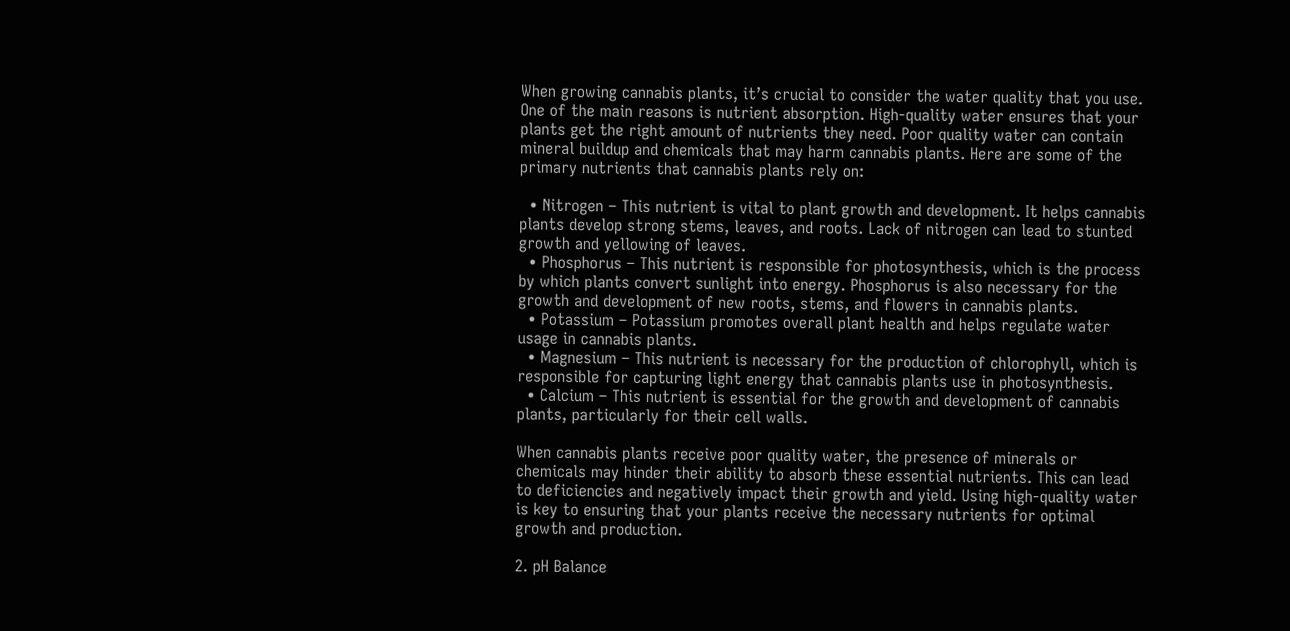When growing cannabis plants, it’s crucial to consider the water quality that you use. One of the main reasons is nutrient absorption. High-quality water ensures that your plants get the right amount of nutrients they need. Poor quality water can contain mineral buildup and chemicals that may harm cannabis plants. Here are some of the primary nutrients that cannabis plants rely on:

  • Nitrogen – This nutrient is vital to plant growth and development. It helps cannabis plants develop strong stems, leaves, and roots. Lack of nitrogen can lead to stunted growth and yellowing of leaves.
  • Phosphorus – This nutrient is responsible for photosynthesis, which is the process by which plants convert sunlight into energy. Phosphorus is also necessary for the growth and development of new roots, stems, and flowers in cannabis plants.
  • Potassium – Potassium promotes overall plant health and helps regulate water usage in cannabis plants.
  • Magnesium – This nutrient is necessary for the production of chlorophyll, which is responsible for capturing light energy that cannabis plants use in photosynthesis.
  • Calcium – This nutrient is essential for the growth and development of cannabis plants, particularly for their cell walls.

When cannabis plants receive poor quality water, the presence of minerals or chemicals may hinder their ability to absorb these essential nutrients. This can lead to deficiencies and negatively impact their growth and yield. Using high-quality water is key to ensuring that your plants receive the necessary nutrients for optimal growth and production.

2. pH Balance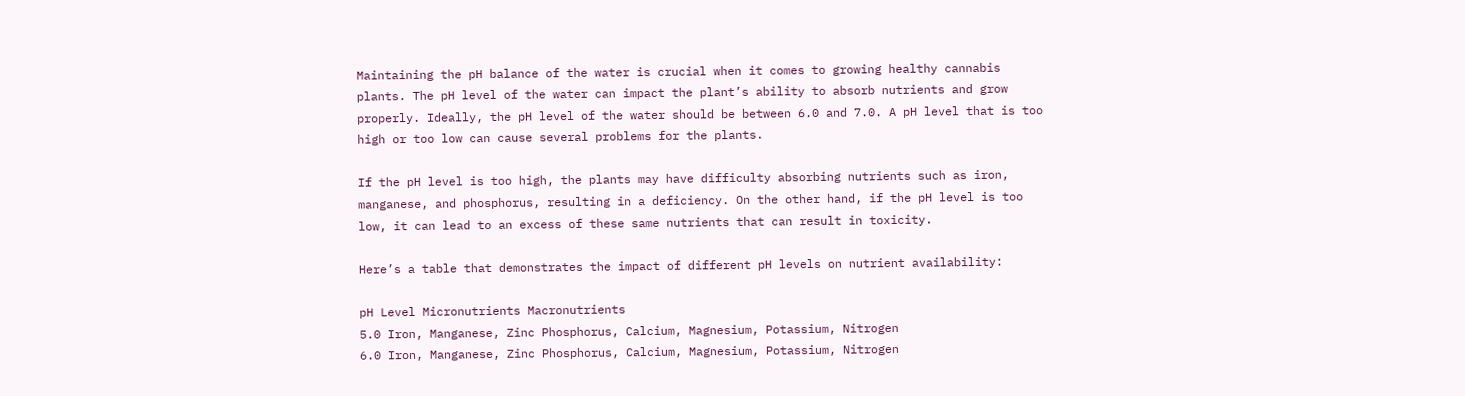Maintaining the pH balance of the water is crucial when it comes to growing healthy cannabis plants. The pH level of the water can impact the plant’s ability to absorb nutrients and grow properly. Ideally, the pH level of the water should be between 6.0 and 7.0. A pH level that is too high or too low can cause several problems for the plants.

If the pH level is too high, the plants may have difficulty absorbing nutrients such as iron, manganese, and phosphorus, resulting in a deficiency. On the other hand, if the pH level is too low, it can lead to an excess of these same nutrients that can result in toxicity.

Here’s a table that demonstrates the impact of different pH levels on nutrient availability:

pH Level Micronutrients Macronutrients
5.0 Iron, Manganese, Zinc Phosphorus, Calcium, Magnesium, Potassium, Nitrogen
6.0 Iron, Manganese, Zinc Phosphorus, Calcium, Magnesium, Potassium, Nitrogen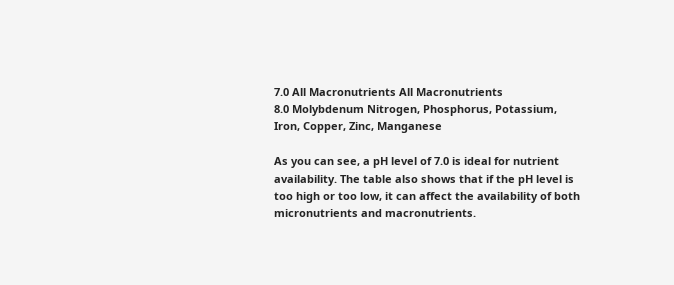7.0 All Macronutrients All Macronutrients
8.0 Molybdenum Nitrogen, Phosphorus, Potassium, Iron, Copper, Zinc, Manganese

As you can see, a pH level of 7.0 is ideal for nutrient availability. The table also shows that if the pH level is too high or too low, it can affect the availability of both micronutrients and macronutrients.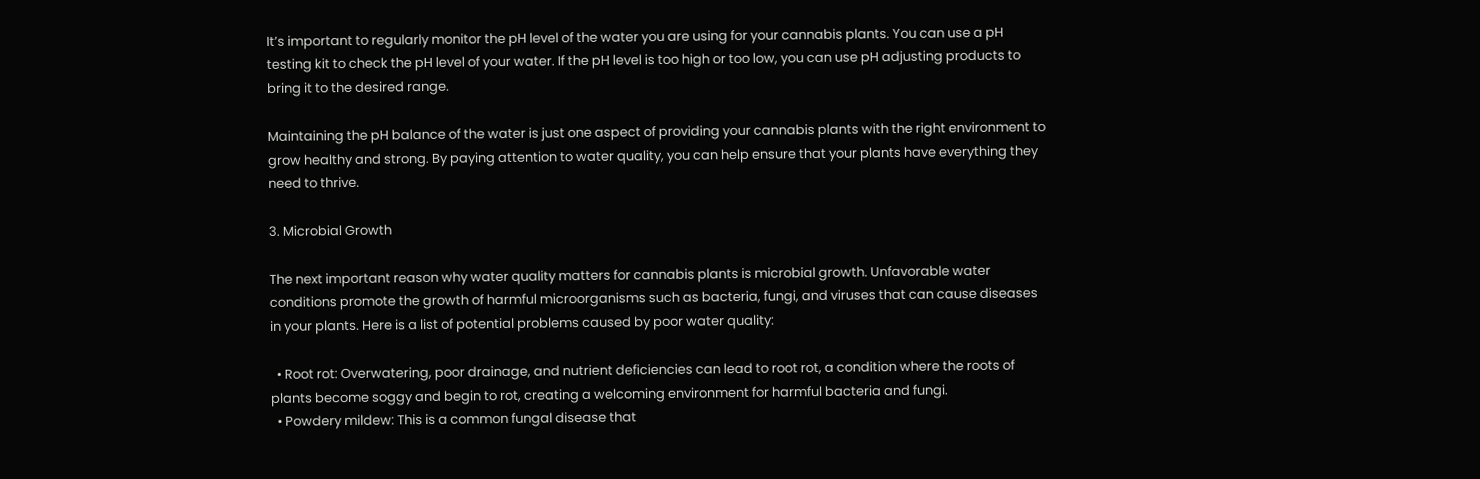It’s important to regularly monitor the pH level of the water you are using for your cannabis plants. You can use a pH testing kit to check the pH level of your water. If the pH level is too high or too low, you can use pH adjusting products to bring it to the desired range.

Maintaining the pH balance of the water is just one aspect of providing your cannabis plants with the right environment to grow healthy and strong. By paying attention to water quality, you can help ensure that your plants have everything they need to thrive.

3. Microbial Growth

The next important reason why water quality matters for cannabis plants is microbial growth. Unfavorable water conditions promote the growth of harmful microorganisms such as bacteria, fungi, and viruses that can cause diseases in your plants. Here is a list of potential problems caused by poor water quality:

  • Root rot: Overwatering, poor drainage, and nutrient deficiencies can lead to root rot, a condition where the roots of plants become soggy and begin to rot, creating a welcoming environment for harmful bacteria and fungi.
  • Powdery mildew: This is a common fungal disease that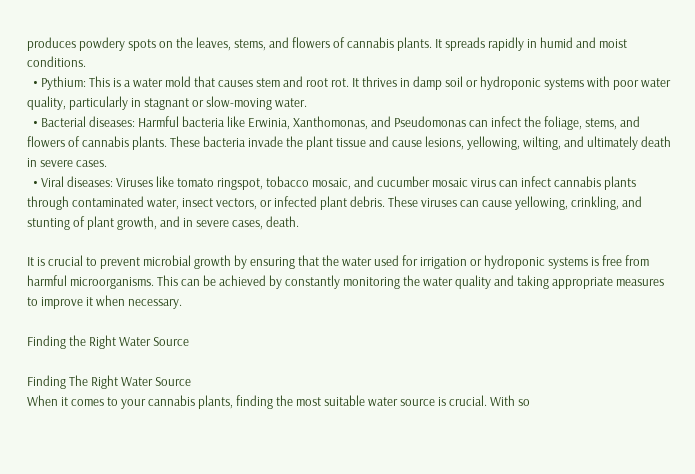produces powdery spots on the leaves, stems, and flowers of cannabis plants. It spreads rapidly in humid and moist conditions.
  • Pythium: This is a water mold that causes stem and root rot. It thrives in damp soil or hydroponic systems with poor water quality, particularly in stagnant or slow-moving water.
  • Bacterial diseases: Harmful bacteria like Erwinia, Xanthomonas, and Pseudomonas can infect the foliage, stems, and flowers of cannabis plants. These bacteria invade the plant tissue and cause lesions, yellowing, wilting, and ultimately death in severe cases.
  • Viral diseases: Viruses like tomato ringspot, tobacco mosaic, and cucumber mosaic virus can infect cannabis plants through contaminated water, insect vectors, or infected plant debris. These viruses can cause yellowing, crinkling, and stunting of plant growth, and in severe cases, death.

It is crucial to prevent microbial growth by ensuring that the water used for irrigation or hydroponic systems is free from harmful microorganisms. This can be achieved by constantly monitoring the water quality and taking appropriate measures to improve it when necessary.

Finding the Right Water Source

Finding The Right Water Source
When it comes to your cannabis plants, finding the most suitable water source is crucial. With so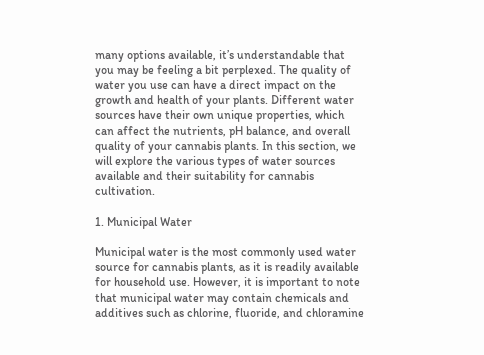many options available, it’s understandable that you may be feeling a bit perplexed. The quality of water you use can have a direct impact on the growth and health of your plants. Different water sources have their own unique properties, which can affect the nutrients, pH balance, and overall quality of your cannabis plants. In this section, we will explore the various types of water sources available and their suitability for cannabis cultivation.

1. Municipal Water

Municipal water is the most commonly used water source for cannabis plants, as it is readily available for household use. However, it is important to note that municipal water may contain chemicals and additives such as chlorine, fluoride, and chloramine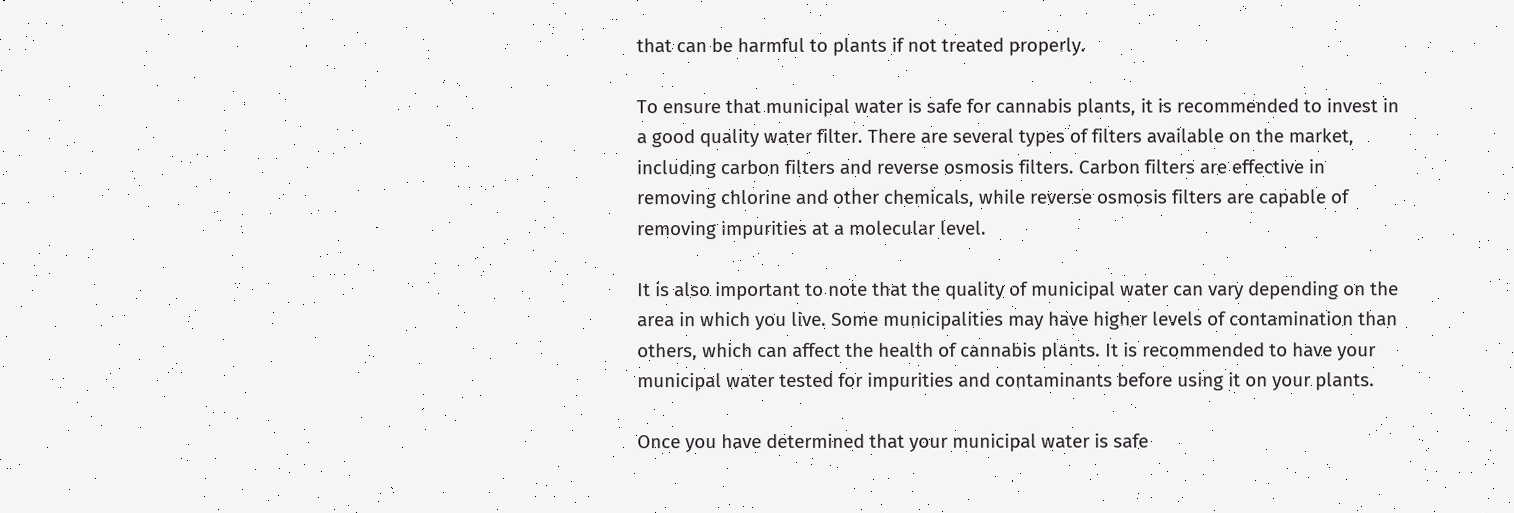that can be harmful to plants if not treated properly.

To ensure that municipal water is safe for cannabis plants, it is recommended to invest in a good quality water filter. There are several types of filters available on the market, including carbon filters and reverse osmosis filters. Carbon filters are effective in removing chlorine and other chemicals, while reverse osmosis filters are capable of removing impurities at a molecular level.

It is also important to note that the quality of municipal water can vary depending on the area in which you live. Some municipalities may have higher levels of contamination than others, which can affect the health of cannabis plants. It is recommended to have your municipal water tested for impurities and contaminants before using it on your plants.

Once you have determined that your municipal water is safe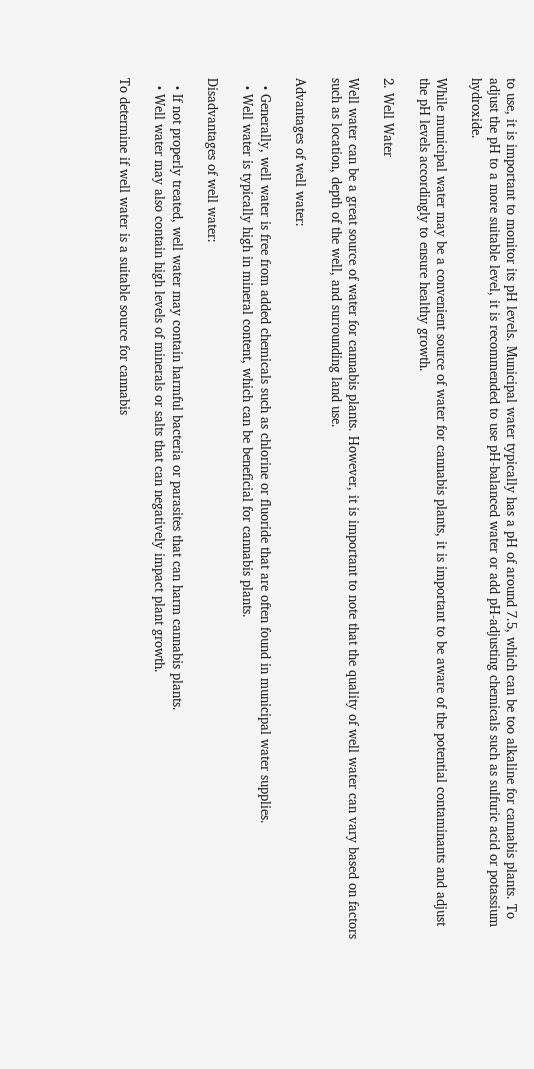to use, it is important to monitor its pH levels. Municipal water typically has a pH of around 7.5, which can be too alkaline for cannabis plants. To adjust the pH to a more suitable level, it is recommended to use pH-balanced water or add pH-adjusting chemicals such as sulfuric acid or potassium hydroxide.

While municipal water may be a convenient source of water for cannabis plants, it is important to be aware of the potential contaminants and adjust the pH levels accordingly to ensure healthy growth.

2. Well Water

Well water can be a great source of water for cannabis plants. However, it is important to note that the quality of well water can vary based on factors such as location, depth of the well, and surrounding land use.

Advantages of well water:

  • Generally, well water is free from added chemicals such as chlorine or fluoride that are often found in municipal water supplies.
  • Well water is typically high in mineral content, which can be beneficial for cannabis plants.

Disadvantages of well water:

  • If not properly treated, well water may contain harmful bacteria or parasites that can harm cannabis plants.
  • Well water may also contain high levels of minerals or salts that can negatively impact plant growth.

To determine if well water is a suitable source for cannabis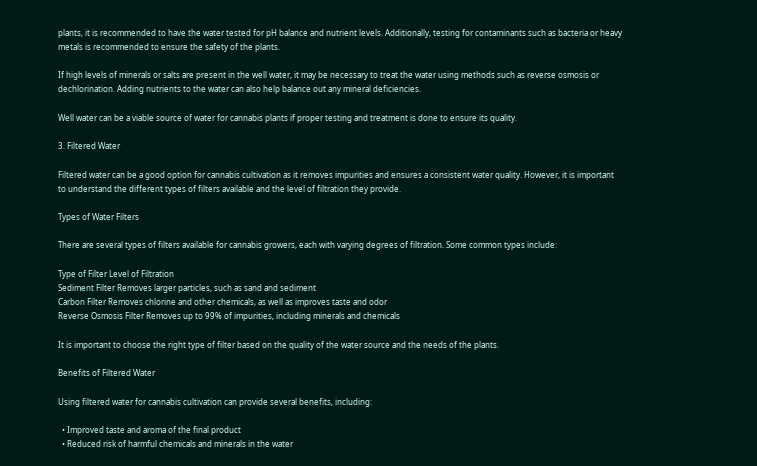plants, it is recommended to have the water tested for pH balance and nutrient levels. Additionally, testing for contaminants such as bacteria or heavy metals is recommended to ensure the safety of the plants.

If high levels of minerals or salts are present in the well water, it may be necessary to treat the water using methods such as reverse osmosis or dechlorination. Adding nutrients to the water can also help balance out any mineral deficiencies.

Well water can be a viable source of water for cannabis plants if proper testing and treatment is done to ensure its quality.

3. Filtered Water

Filtered water can be a good option for cannabis cultivation as it removes impurities and ensures a consistent water quality. However, it is important to understand the different types of filters available and the level of filtration they provide.

Types of Water Filters

There are several types of filters available for cannabis growers, each with varying degrees of filtration. Some common types include:

Type of Filter Level of Filtration
Sediment Filter Removes larger particles, such as sand and sediment
Carbon Filter Removes chlorine and other chemicals, as well as improves taste and odor
Reverse Osmosis Filter Removes up to 99% of impurities, including minerals and chemicals

It is important to choose the right type of filter based on the quality of the water source and the needs of the plants.

Benefits of Filtered Water

Using filtered water for cannabis cultivation can provide several benefits, including:

  • Improved taste and aroma of the final product
  • Reduced risk of harmful chemicals and minerals in the water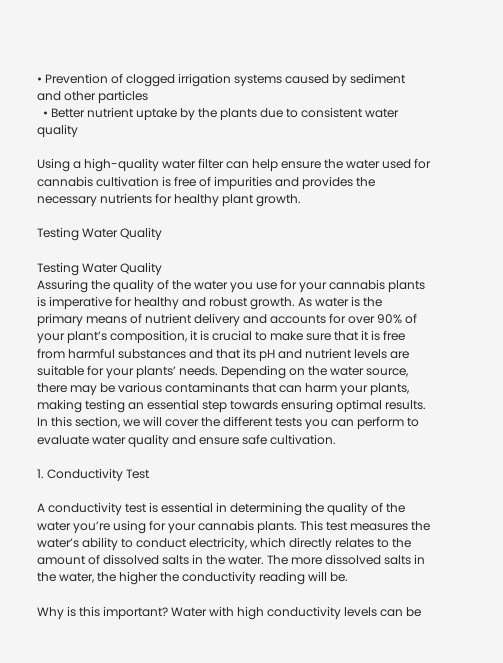• Prevention of clogged irrigation systems caused by sediment and other particles
  • Better nutrient uptake by the plants due to consistent water quality

Using a high-quality water filter can help ensure the water used for cannabis cultivation is free of impurities and provides the necessary nutrients for healthy plant growth.

Testing Water Quality

Testing Water Quality
Assuring the quality of the water you use for your cannabis plants is imperative for healthy and robust growth. As water is the primary means of nutrient delivery and accounts for over 90% of your plant’s composition, it is crucial to make sure that it is free from harmful substances and that its pH and nutrient levels are suitable for your plants’ needs. Depending on the water source, there may be various contaminants that can harm your plants, making testing an essential step towards ensuring optimal results. In this section, we will cover the different tests you can perform to evaluate water quality and ensure safe cultivation.

1. Conductivity Test

A conductivity test is essential in determining the quality of the water you’re using for your cannabis plants. This test measures the water’s ability to conduct electricity, which directly relates to the amount of dissolved salts in the water. The more dissolved salts in the water, the higher the conductivity reading will be.

Why is this important? Water with high conductivity levels can be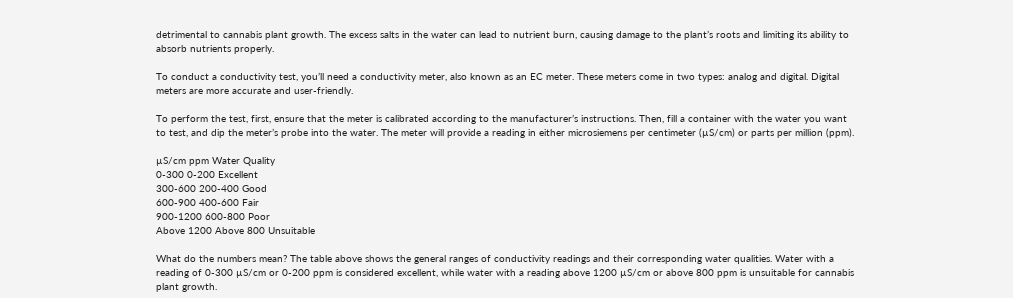detrimental to cannabis plant growth. The excess salts in the water can lead to nutrient burn, causing damage to the plant’s roots and limiting its ability to absorb nutrients properly.

To conduct a conductivity test, you’ll need a conductivity meter, also known as an EC meter. These meters come in two types: analog and digital. Digital meters are more accurate and user-friendly.

To perform the test, first, ensure that the meter is calibrated according to the manufacturer’s instructions. Then, fill a container with the water you want to test, and dip the meter’s probe into the water. The meter will provide a reading in either microsiemens per centimeter (µS/cm) or parts per million (ppm).

µS/cm ppm Water Quality
0-300 0-200 Excellent
300-600 200-400 Good
600-900 400-600 Fair
900-1200 600-800 Poor
Above 1200 Above 800 Unsuitable

What do the numbers mean? The table above shows the general ranges of conductivity readings and their corresponding water qualities. Water with a reading of 0-300 µS/cm or 0-200 ppm is considered excellent, while water with a reading above 1200 µS/cm or above 800 ppm is unsuitable for cannabis plant growth.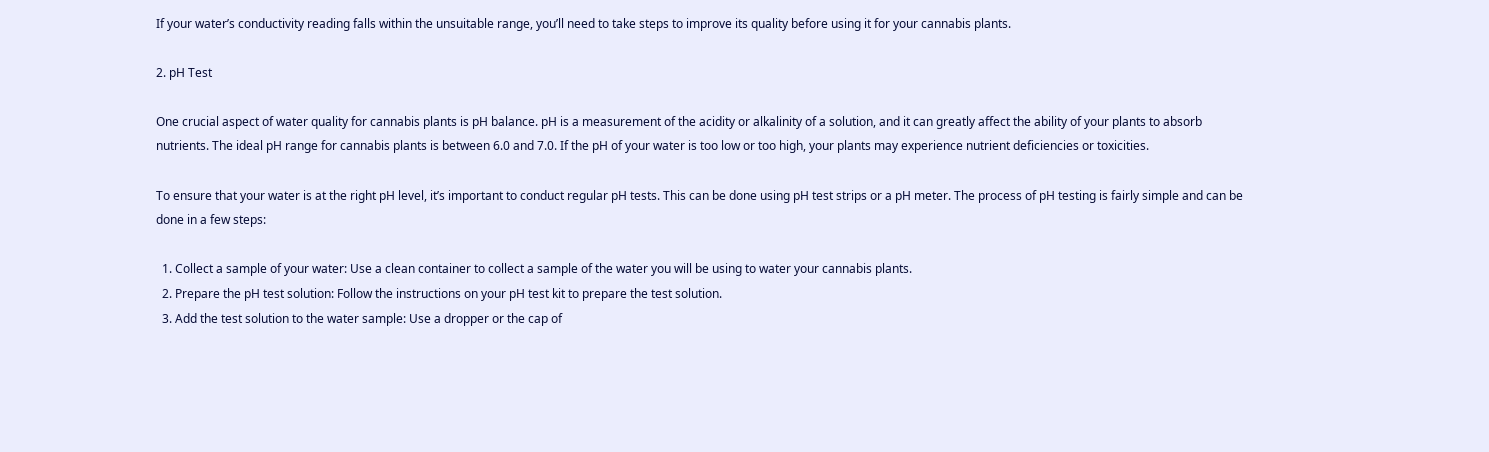If your water’s conductivity reading falls within the unsuitable range, you’ll need to take steps to improve its quality before using it for your cannabis plants.

2. pH Test

One crucial aspect of water quality for cannabis plants is pH balance. pH is a measurement of the acidity or alkalinity of a solution, and it can greatly affect the ability of your plants to absorb nutrients. The ideal pH range for cannabis plants is between 6.0 and 7.0. If the pH of your water is too low or too high, your plants may experience nutrient deficiencies or toxicities.

To ensure that your water is at the right pH level, it’s important to conduct regular pH tests. This can be done using pH test strips or a pH meter. The process of pH testing is fairly simple and can be done in a few steps:

  1. Collect a sample of your water: Use a clean container to collect a sample of the water you will be using to water your cannabis plants.
  2. Prepare the pH test solution: Follow the instructions on your pH test kit to prepare the test solution.
  3. Add the test solution to the water sample: Use a dropper or the cap of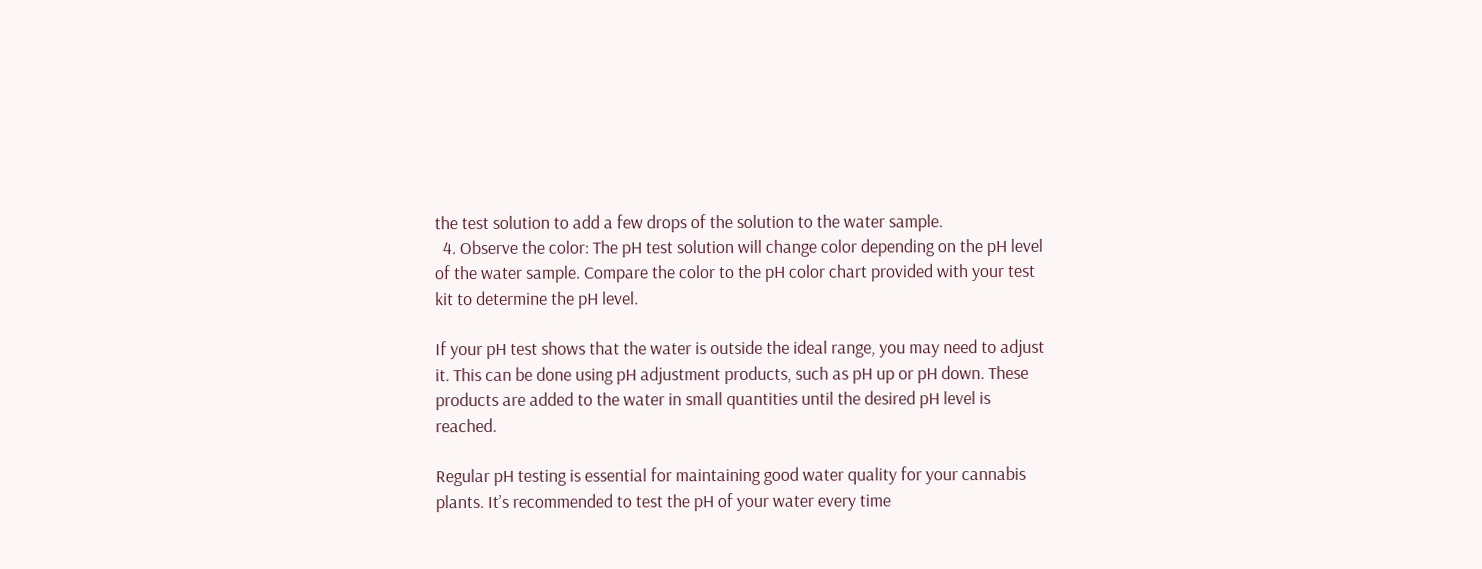the test solution to add a few drops of the solution to the water sample.
  4. Observe the color: The pH test solution will change color depending on the pH level of the water sample. Compare the color to the pH color chart provided with your test kit to determine the pH level.

If your pH test shows that the water is outside the ideal range, you may need to adjust it. This can be done using pH adjustment products, such as pH up or pH down. These products are added to the water in small quantities until the desired pH level is reached.

Regular pH testing is essential for maintaining good water quality for your cannabis plants. It’s recommended to test the pH of your water every time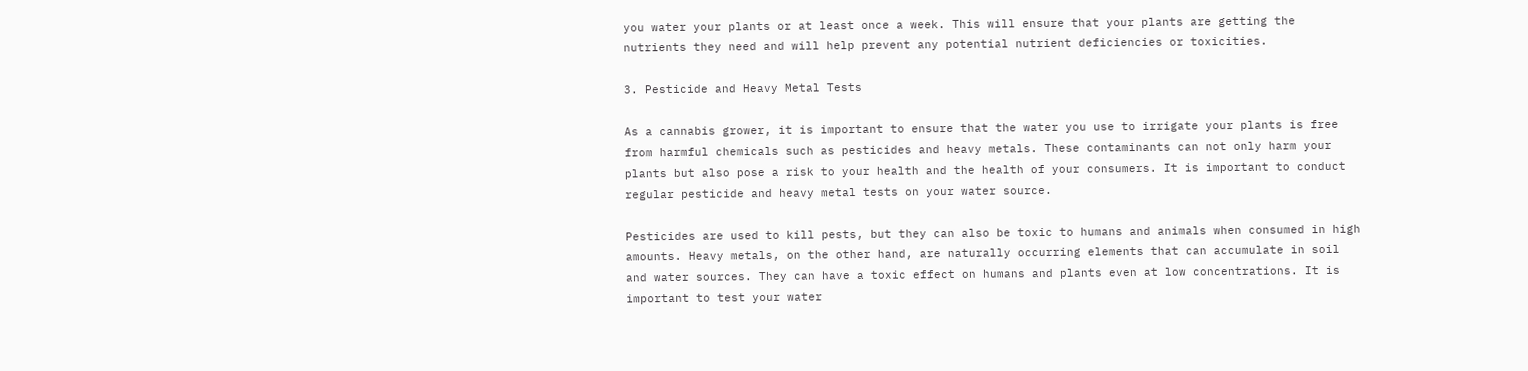you water your plants or at least once a week. This will ensure that your plants are getting the nutrients they need and will help prevent any potential nutrient deficiencies or toxicities.

3. Pesticide and Heavy Metal Tests

As a cannabis grower, it is important to ensure that the water you use to irrigate your plants is free from harmful chemicals such as pesticides and heavy metals. These contaminants can not only harm your plants but also pose a risk to your health and the health of your consumers. It is important to conduct regular pesticide and heavy metal tests on your water source.

Pesticides are used to kill pests, but they can also be toxic to humans and animals when consumed in high amounts. Heavy metals, on the other hand, are naturally occurring elements that can accumulate in soil and water sources. They can have a toxic effect on humans and plants even at low concentrations. It is important to test your water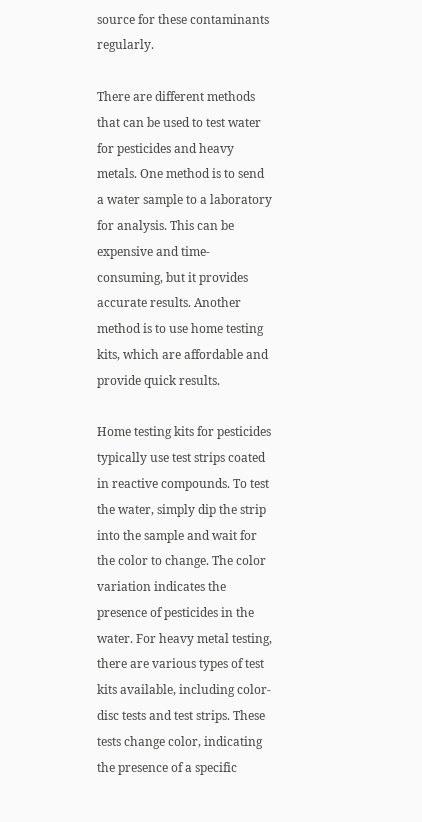source for these contaminants regularly.

There are different methods that can be used to test water for pesticides and heavy metals. One method is to send a water sample to a laboratory for analysis. This can be expensive and time-consuming, but it provides accurate results. Another method is to use home testing kits, which are affordable and provide quick results.

Home testing kits for pesticides typically use test strips coated in reactive compounds. To test the water, simply dip the strip into the sample and wait for the color to change. The color variation indicates the presence of pesticides in the water. For heavy metal testing, there are various types of test kits available, including color-disc tests and test strips. These tests change color, indicating the presence of a specific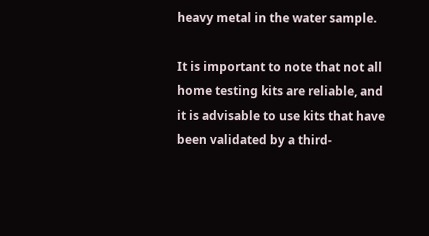heavy metal in the water sample.

It is important to note that not all home testing kits are reliable, and it is advisable to use kits that have been validated by a third-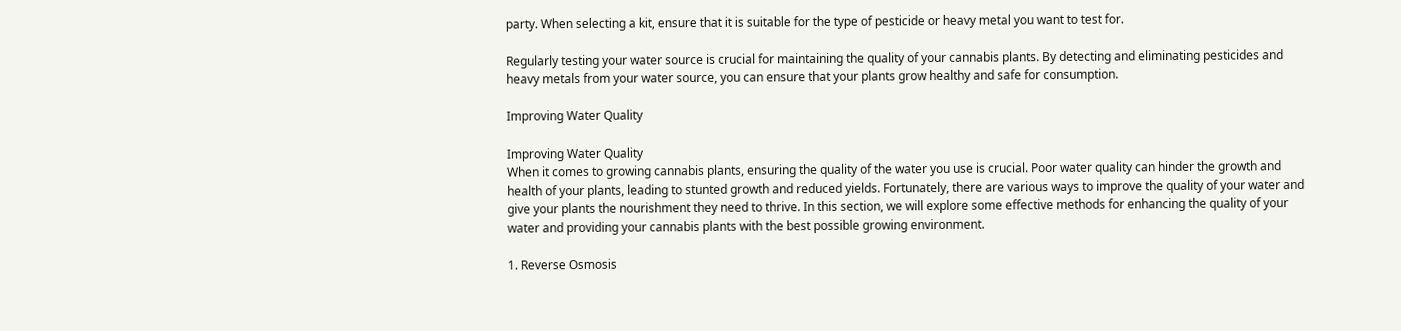party. When selecting a kit, ensure that it is suitable for the type of pesticide or heavy metal you want to test for.

Regularly testing your water source is crucial for maintaining the quality of your cannabis plants. By detecting and eliminating pesticides and heavy metals from your water source, you can ensure that your plants grow healthy and safe for consumption.

Improving Water Quality

Improving Water Quality
When it comes to growing cannabis plants, ensuring the quality of the water you use is crucial. Poor water quality can hinder the growth and health of your plants, leading to stunted growth and reduced yields. Fortunately, there are various ways to improve the quality of your water and give your plants the nourishment they need to thrive. In this section, we will explore some effective methods for enhancing the quality of your water and providing your cannabis plants with the best possible growing environment.

1. Reverse Osmosis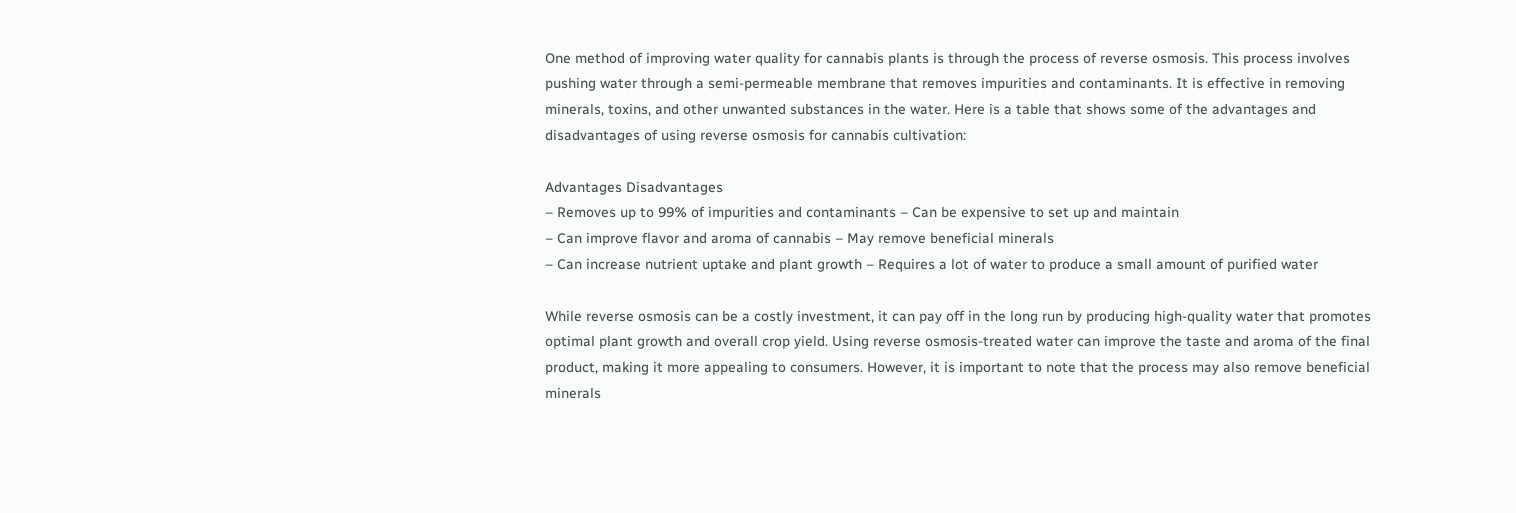One method of improving water quality for cannabis plants is through the process of reverse osmosis. This process involves pushing water through a semi-permeable membrane that removes impurities and contaminants. It is effective in removing minerals, toxins, and other unwanted substances in the water. Here is a table that shows some of the advantages and disadvantages of using reverse osmosis for cannabis cultivation:

Advantages Disadvantages
– Removes up to 99% of impurities and contaminants – Can be expensive to set up and maintain
– Can improve flavor and aroma of cannabis – May remove beneficial minerals
– Can increase nutrient uptake and plant growth – Requires a lot of water to produce a small amount of purified water

While reverse osmosis can be a costly investment, it can pay off in the long run by producing high-quality water that promotes optimal plant growth and overall crop yield. Using reverse osmosis-treated water can improve the taste and aroma of the final product, making it more appealing to consumers. However, it is important to note that the process may also remove beneficial minerals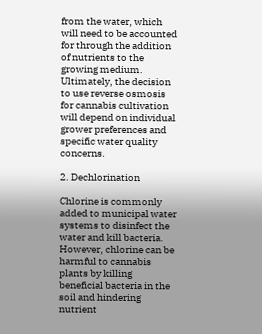from the water, which will need to be accounted for through the addition of nutrients to the growing medium. Ultimately, the decision to use reverse osmosis for cannabis cultivation will depend on individual grower preferences and specific water quality concerns.

2. Dechlorination

Chlorine is commonly added to municipal water systems to disinfect the water and kill bacteria. However, chlorine can be harmful to cannabis plants by killing beneficial bacteria in the soil and hindering nutrient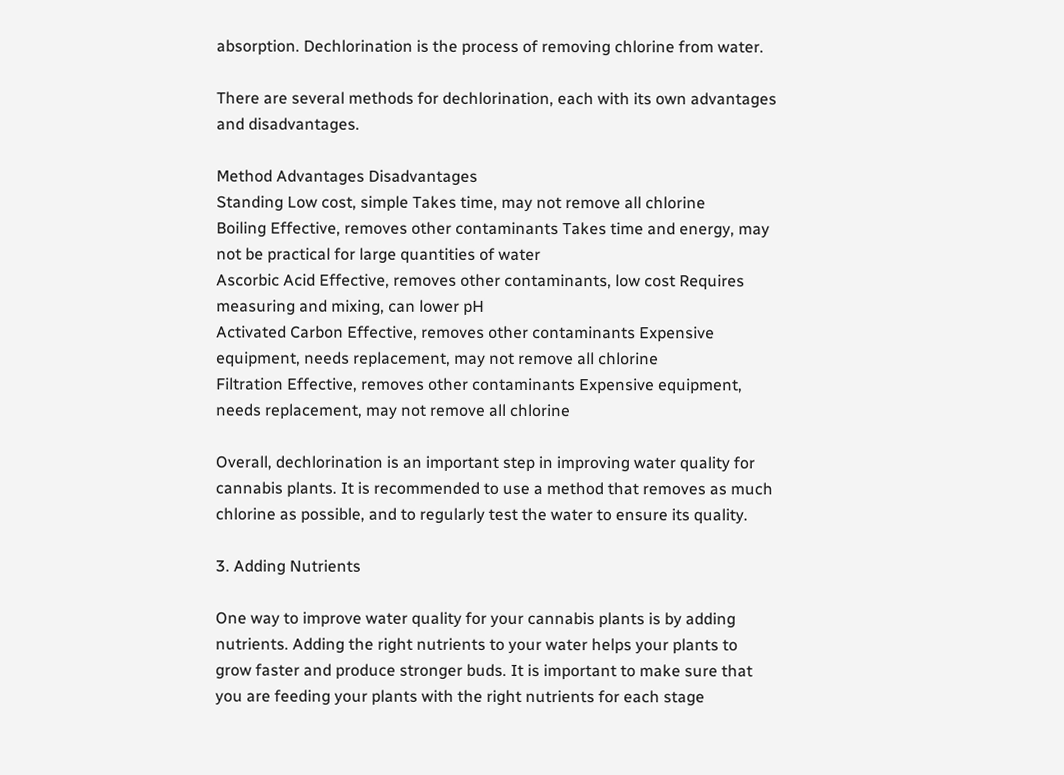absorption. Dechlorination is the process of removing chlorine from water.

There are several methods for dechlorination, each with its own advantages and disadvantages.

Method Advantages Disadvantages
Standing Low cost, simple Takes time, may not remove all chlorine
Boiling Effective, removes other contaminants Takes time and energy, may not be practical for large quantities of water
Ascorbic Acid Effective, removes other contaminants, low cost Requires measuring and mixing, can lower pH
Activated Carbon Effective, removes other contaminants Expensive equipment, needs replacement, may not remove all chlorine
Filtration Effective, removes other contaminants Expensive equipment, needs replacement, may not remove all chlorine

Overall, dechlorination is an important step in improving water quality for cannabis plants. It is recommended to use a method that removes as much chlorine as possible, and to regularly test the water to ensure its quality.

3. Adding Nutrients

One way to improve water quality for your cannabis plants is by adding nutrients. Adding the right nutrients to your water helps your plants to grow faster and produce stronger buds. It is important to make sure that you are feeding your plants with the right nutrients for each stage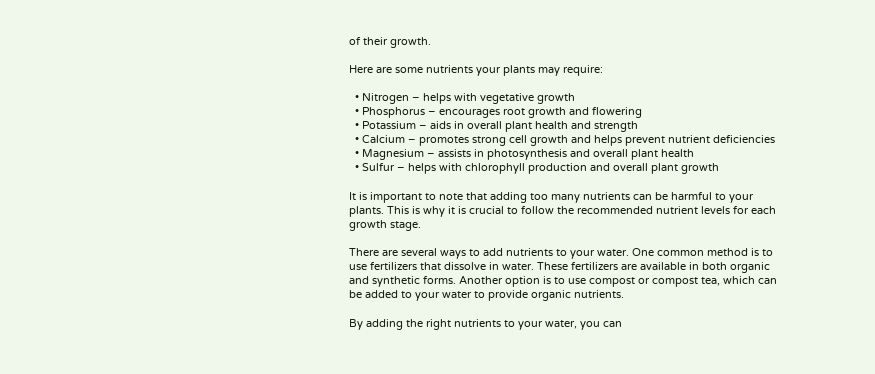of their growth.

Here are some nutrients your plants may require:

  • Nitrogen – helps with vegetative growth
  • Phosphorus – encourages root growth and flowering
  • Potassium – aids in overall plant health and strength
  • Calcium – promotes strong cell growth and helps prevent nutrient deficiencies
  • Magnesium – assists in photosynthesis and overall plant health
  • Sulfur – helps with chlorophyll production and overall plant growth

It is important to note that adding too many nutrients can be harmful to your plants. This is why it is crucial to follow the recommended nutrient levels for each growth stage.

There are several ways to add nutrients to your water. One common method is to use fertilizers that dissolve in water. These fertilizers are available in both organic and synthetic forms. Another option is to use compost or compost tea, which can be added to your water to provide organic nutrients.

By adding the right nutrients to your water, you can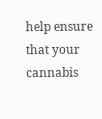help ensure that your cannabis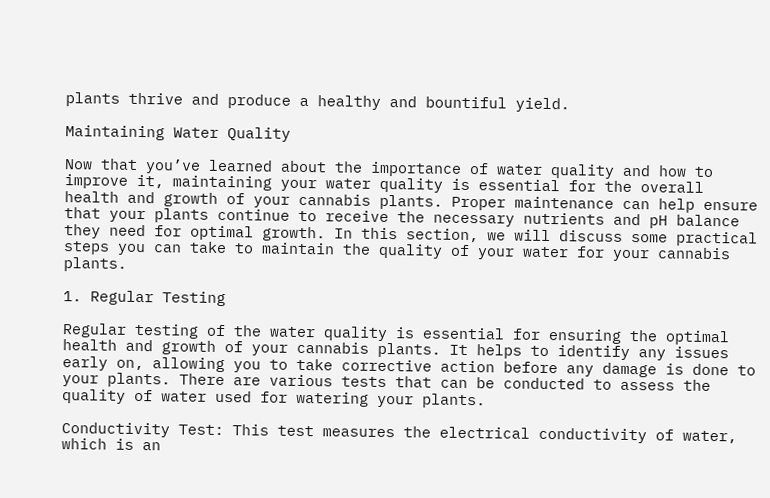plants thrive and produce a healthy and bountiful yield.

Maintaining Water Quality

Now that you’ve learned about the importance of water quality and how to improve it, maintaining your water quality is essential for the overall health and growth of your cannabis plants. Proper maintenance can help ensure that your plants continue to receive the necessary nutrients and pH balance they need for optimal growth. In this section, we will discuss some practical steps you can take to maintain the quality of your water for your cannabis plants.

1. Regular Testing

Regular testing of the water quality is essential for ensuring the optimal health and growth of your cannabis plants. It helps to identify any issues early on, allowing you to take corrective action before any damage is done to your plants. There are various tests that can be conducted to assess the quality of water used for watering your plants.

Conductivity Test: This test measures the electrical conductivity of water, which is an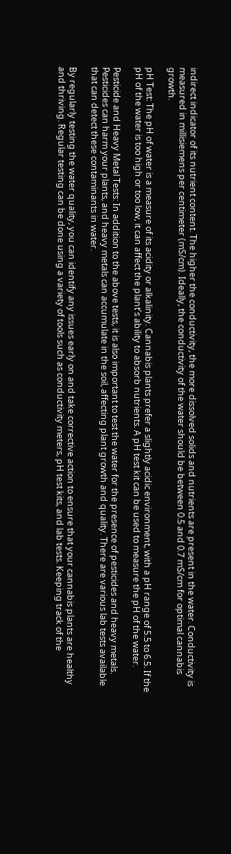indirect indicator of its nutrient content. The higher the conductivity, the more dissolved solids and nutrients are present in the water. Conductivity is measured in millisiemens per centimeter (mS/cm). Ideally, the conductivity of the water should be between 0.5 and 0.7 mS/cm for optimal cannabis growth.

pH Test: The pH of water is a measure of its acidity or alkalinity. Cannabis plants prefer a slightly acidic environment, with a pH range of 5.5 to 6.5. If the pH of the water is too high or too low, it can affect the plant’s ability to absorb nutrients. A pH test kit can be used to measure the pH of the water.

Pesticide and Heavy Metal Tests: In addition to the above tests, it is also important to test the water for the presence of pesticides and heavy metals. Pesticides can harm your plants, and heavy metals can accumulate in the soil, affecting plant growth and quality. There are various lab tests available that can detect these contaminants in water.

By regularly testing the water quality, you can identify any issues early on and take corrective action to ensure that your cannabis plants are healthy and thriving. Regular testing can be done using a variety of tools such as conductivity meters, pH test kits, and lab tests. Keeping track of the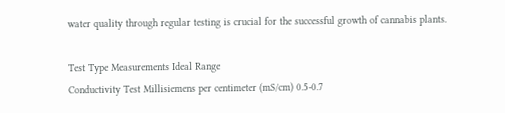water quality through regular testing is crucial for the successful growth of cannabis plants.

Test Type Measurements Ideal Range
Conductivity Test Millisiemens per centimeter (mS/cm) 0.5-0.7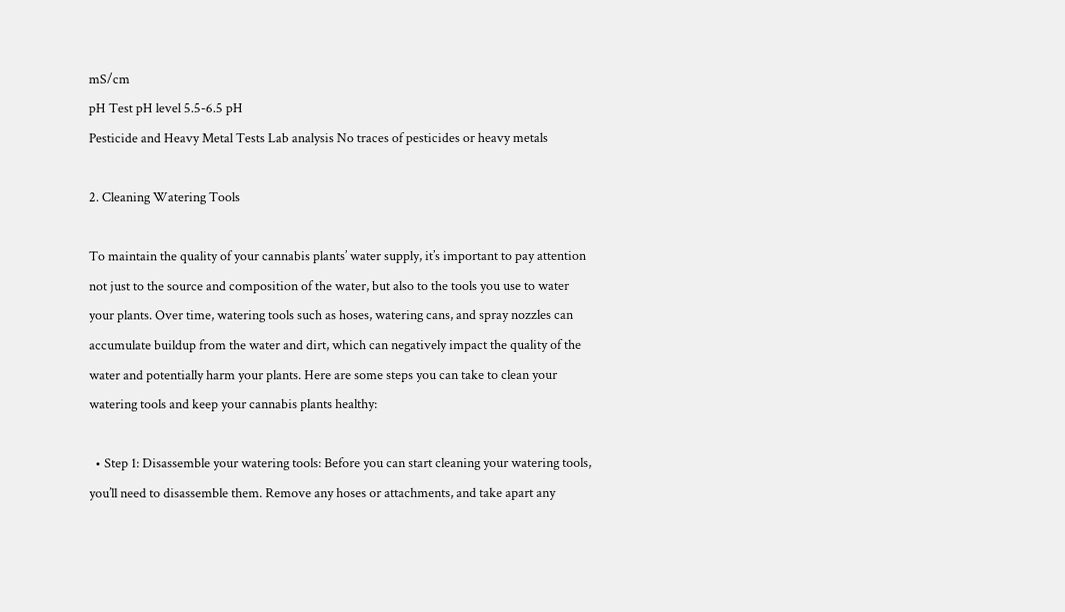mS/cm
pH Test pH level 5.5-6.5 pH
Pesticide and Heavy Metal Tests Lab analysis No traces of pesticides or heavy metals

2. Cleaning Watering Tools

To maintain the quality of your cannabis plants’ water supply, it’s important to pay attention not just to the source and composition of the water, but also to the tools you use to water your plants. Over time, watering tools such as hoses, watering cans, and spray nozzles can accumulate buildup from the water and dirt, which can negatively impact the quality of the water and potentially harm your plants. Here are some steps you can take to clean your watering tools and keep your cannabis plants healthy:

  • Step 1: Disassemble your watering tools: Before you can start cleaning your watering tools, you’ll need to disassemble them. Remove any hoses or attachments, and take apart any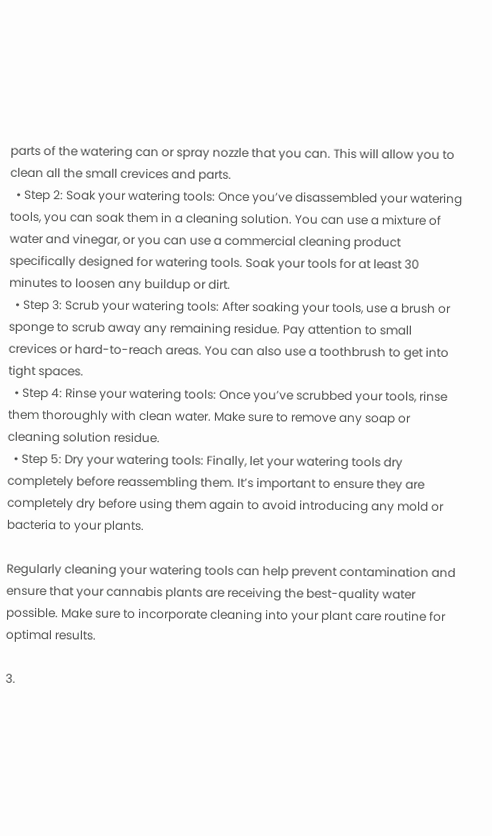parts of the watering can or spray nozzle that you can. This will allow you to clean all the small crevices and parts.
  • Step 2: Soak your watering tools: Once you’ve disassembled your watering tools, you can soak them in a cleaning solution. You can use a mixture of water and vinegar, or you can use a commercial cleaning product specifically designed for watering tools. Soak your tools for at least 30 minutes to loosen any buildup or dirt.
  • Step 3: Scrub your watering tools: After soaking your tools, use a brush or sponge to scrub away any remaining residue. Pay attention to small crevices or hard-to-reach areas. You can also use a toothbrush to get into tight spaces.
  • Step 4: Rinse your watering tools: Once you’ve scrubbed your tools, rinse them thoroughly with clean water. Make sure to remove any soap or cleaning solution residue.
  • Step 5: Dry your watering tools: Finally, let your watering tools dry completely before reassembling them. It’s important to ensure they are completely dry before using them again to avoid introducing any mold or bacteria to your plants.

Regularly cleaning your watering tools can help prevent contamination and ensure that your cannabis plants are receiving the best-quality water possible. Make sure to incorporate cleaning into your plant care routine for optimal results.

3.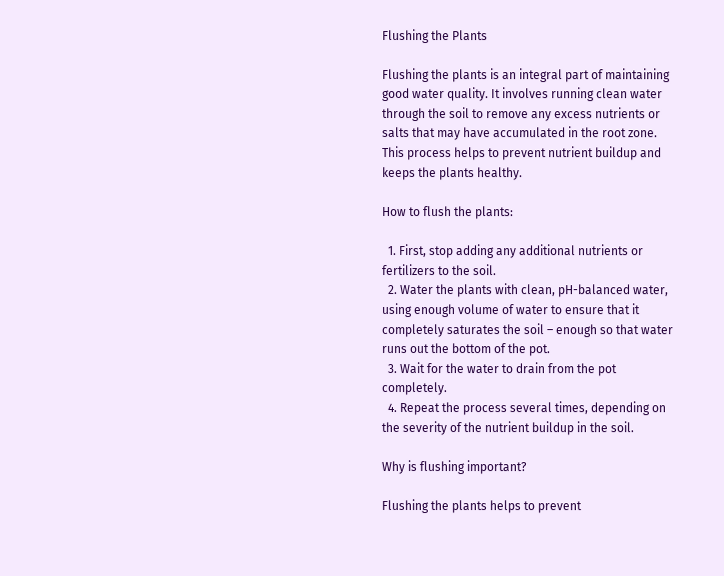Flushing the Plants

Flushing the plants is an integral part of maintaining good water quality. It involves running clean water through the soil to remove any excess nutrients or salts that may have accumulated in the root zone. This process helps to prevent nutrient buildup and keeps the plants healthy.

How to flush the plants:

  1. First, stop adding any additional nutrients or fertilizers to the soil.
  2. Water the plants with clean, pH-balanced water, using enough volume of water to ensure that it completely saturates the soil – enough so that water runs out the bottom of the pot.
  3. Wait for the water to drain from the pot completely.
  4. Repeat the process several times, depending on the severity of the nutrient buildup in the soil.

Why is flushing important?

Flushing the plants helps to prevent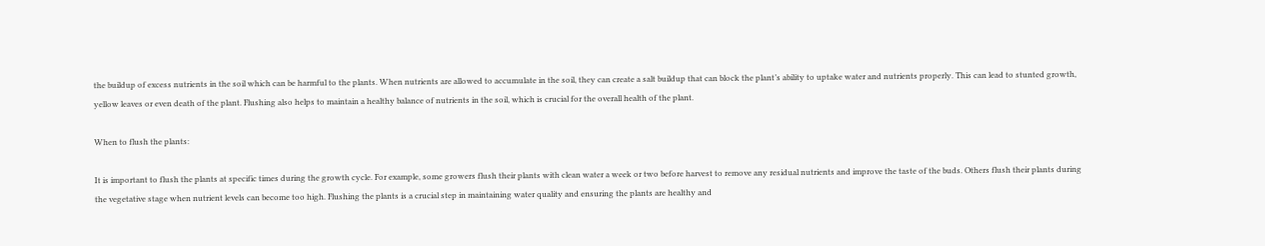the buildup of excess nutrients in the soil which can be harmful to the plants. When nutrients are allowed to accumulate in the soil, they can create a salt buildup that can block the plant’s ability to uptake water and nutrients properly. This can lead to stunted growth, yellow leaves or even death of the plant. Flushing also helps to maintain a healthy balance of nutrients in the soil, which is crucial for the overall health of the plant.

When to flush the plants:

It is important to flush the plants at specific times during the growth cycle. For example, some growers flush their plants with clean water a week or two before harvest to remove any residual nutrients and improve the taste of the buds. Others flush their plants during the vegetative stage when nutrient levels can become too high. Flushing the plants is a crucial step in maintaining water quality and ensuring the plants are healthy and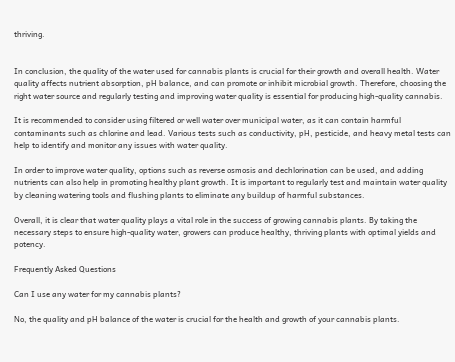thriving.


In conclusion, the quality of the water used for cannabis plants is crucial for their growth and overall health. Water quality affects nutrient absorption, pH balance, and can promote or inhibit microbial growth. Therefore, choosing the right water source and regularly testing and improving water quality is essential for producing high-quality cannabis.

It is recommended to consider using filtered or well water over municipal water, as it can contain harmful contaminants such as chlorine and lead. Various tests such as conductivity, pH, pesticide, and heavy metal tests can help to identify and monitor any issues with water quality.

In order to improve water quality, options such as reverse osmosis and dechlorination can be used, and adding nutrients can also help in promoting healthy plant growth. It is important to regularly test and maintain water quality by cleaning watering tools and flushing plants to eliminate any buildup of harmful substances.

Overall, it is clear that water quality plays a vital role in the success of growing cannabis plants. By taking the necessary steps to ensure high-quality water, growers can produce healthy, thriving plants with optimal yields and potency.

Frequently Asked Questions

Can I use any water for my cannabis plants?

No, the quality and pH balance of the water is crucial for the health and growth of your cannabis plants.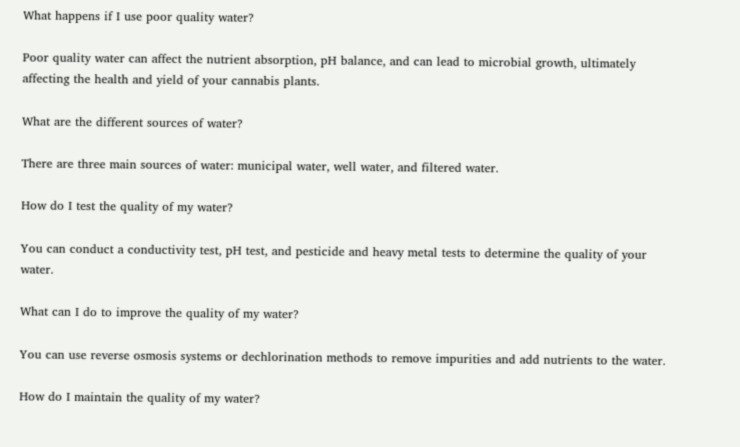What happens if I use poor quality water?

Poor quality water can affect the nutrient absorption, pH balance, and can lead to microbial growth, ultimately affecting the health and yield of your cannabis plants.

What are the different sources of water?

There are three main sources of water: municipal water, well water, and filtered water.

How do I test the quality of my water?

You can conduct a conductivity test, pH test, and pesticide and heavy metal tests to determine the quality of your water.

What can I do to improve the quality of my water?

You can use reverse osmosis systems or dechlorination methods to remove impurities and add nutrients to the water.

How do I maintain the quality of my water?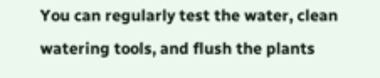You can regularly test the water, clean watering tools, and flush the plants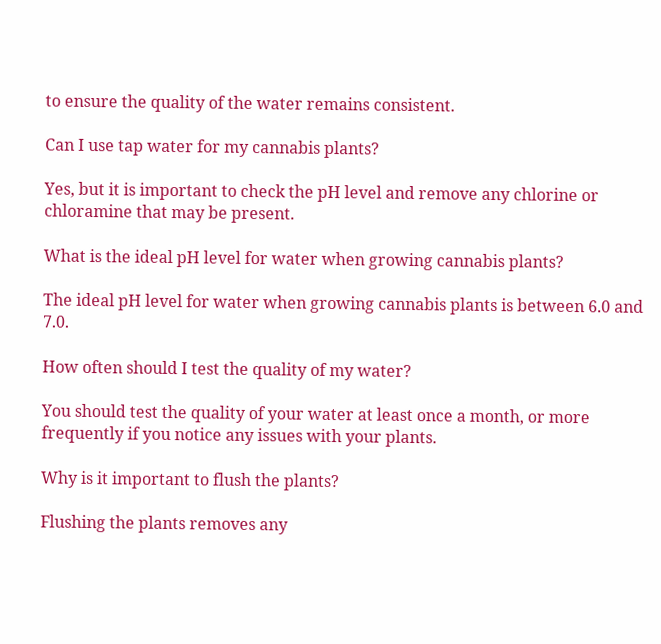to ensure the quality of the water remains consistent.

Can I use tap water for my cannabis plants?

Yes, but it is important to check the pH level and remove any chlorine or chloramine that may be present.

What is the ideal pH level for water when growing cannabis plants?

The ideal pH level for water when growing cannabis plants is between 6.0 and 7.0.

How often should I test the quality of my water?

You should test the quality of your water at least once a month, or more frequently if you notice any issues with your plants.

Why is it important to flush the plants?

Flushing the plants removes any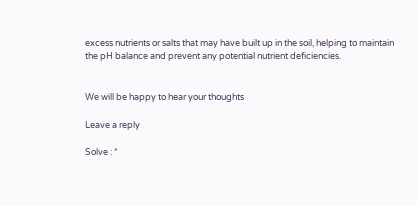excess nutrients or salts that may have built up in the soil, helping to maintain the pH balance and prevent any potential nutrient deficiencies.


We will be happy to hear your thoughts

Leave a reply

Solve : *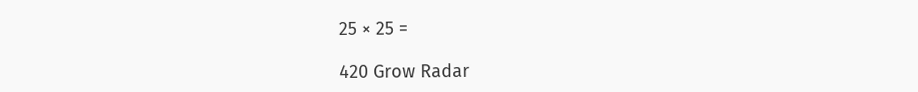25 × 25 =

420 Grow Radar